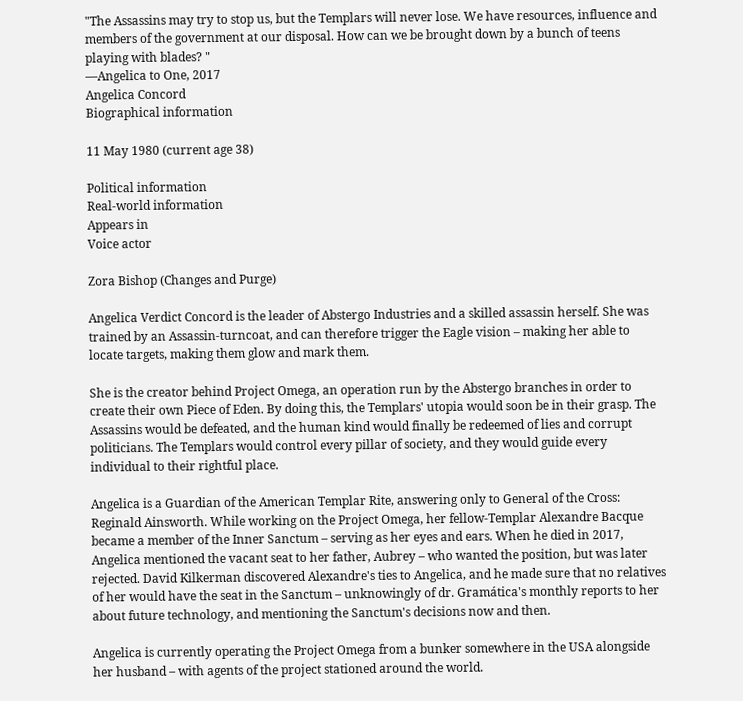"The Assassins may try to stop us, but the Templars will never lose. We have resources, influence and members of the government at our disposal. How can we be brought down by a bunch of teens playing with blades? "
―Angelica to One, 2017
Angelica Concord
Biographical information

11 May 1980 (current age 38)

Political information
Real-world information
Appears in
Voice actor

Zora Bishop (Changes and Purge)

Angelica Verdict Concord is the leader of Abstergo Industries and a skilled assassin herself. She was trained by an Assassin-turncoat, and can therefore trigger the Eagle vision – making her able to locate targets, making them glow and mark them.

She is the creator behind Project Omega, an operation run by the Abstergo branches in order to create their own Piece of Eden. By doing this, the Templars' utopia would soon be in their grasp. The Assassins would be defeated, and the human kind would finally be redeemed of lies and corrupt politicians. The Templars would control every pillar of society, and they would guide every individual to their rightful place.

Angelica is a Guardian of the American Templar Rite, answering only to General of the Cross: Reginald Ainsworth. While working on the Project Omega, her fellow-Templar Alexandre Bacque became a member of the Inner Sanctum – serving as her eyes and ears. When he died in 2017, Angelica mentioned the vacant seat to her father, Aubrey – who wanted the position, but was later rejected. David Kilkerman discovered Alexandre's ties to Angelica, and he made sure that no relatives of her would have the seat in the Sanctum – unknowingly of dr. Gramática's monthly reports to her about future technology, and mentioning the Sanctum's decisions now and then.

Angelica is currently operating the Project Omega from a bunker somewhere in the USA alongside her husband – with agents of the project stationed around the world.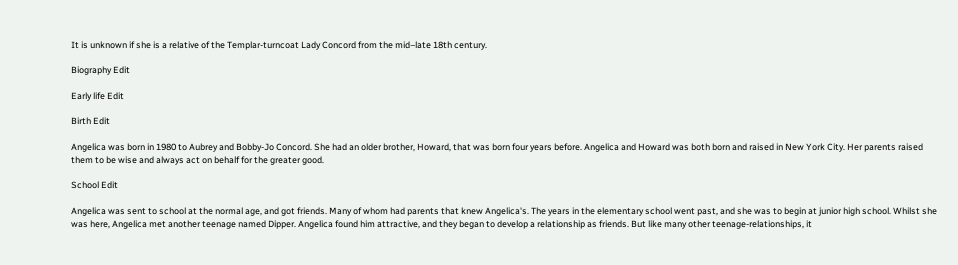It is unknown if she is a relative of the Templar-turncoat Lady Concord from the mid–late 18th century.

Biography Edit

Early life Edit

Birth Edit

Angelica was born in 1980 to Aubrey and Bobby-Jo Concord. She had an older brother, Howard, that was born four years before. Angelica and Howard was both born and raised in New York City. Her parents raised them to be wise and always act on behalf for the greater good.

School Edit

Angelica was sent to school at the normal age, and got friends. Many of whom had parents that knew Angelica's. The years in the elementary school went past, and she was to begin at junior high school. Whilst she was here, Angelica met another teenage named Dipper. Angelica found him attractive, and they began to develop a relationship as friends. But like many other teenage-relationships, it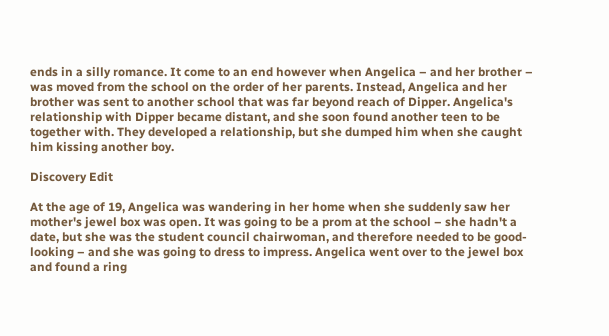ends in a silly romance. It come to an end however when Angelica – and her brother – was moved from the school on the order of her parents. Instead, Angelica and her brother was sent to another school that was far beyond reach of Dipper. Angelica's relationship with Dipper became distant, and she soon found another teen to be together with. They developed a relationship, but she dumped him when she caught him kissing another boy.

Discovery Edit

At the age of 19, Angelica was wandering in her home when she suddenly saw her mother's jewel box was open. It was going to be a prom at the school – she hadn't a date, but she was the student council chairwoman, and therefore needed to be good-looking – and she was going to dress to impress. Angelica went over to the jewel box and found a ring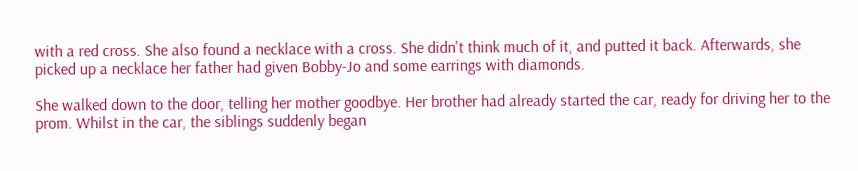with a red cross. She also found a necklace with a cross. She didn't think much of it, and putted it back. Afterwards, she picked up a necklace her father had given Bobby-Jo and some earrings with diamonds.

She walked down to the door, telling her mother goodbye. Her brother had already started the car, ready for driving her to the prom. Whilst in the car, the siblings suddenly began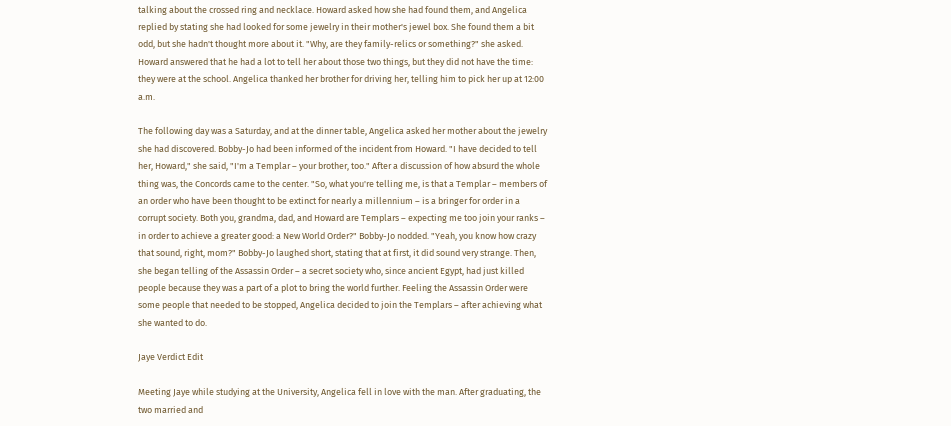talking about the crossed ring and necklace. Howard asked how she had found them, and Angelica replied by stating she had looked for some jewelry in their mother's jewel box. She found them a bit odd, but she hadn't thought more about it. "Why, are they family-relics or something?" she asked. Howard answered that he had a lot to tell her about those two things, but they did not have the time: they were at the school. Angelica thanked her brother for driving her, telling him to pick her up at 12:00 a.m.

The following day was a Saturday, and at the dinner table, Angelica asked her mother about the jewelry she had discovered. Bobby-Jo had been informed of the incident from Howard. "I have decided to tell her, Howard," she said, "I'm a Templar – your brother, too." After a discussion of how absurd the whole thing was, the Concords came to the center. "So, what you're telling me, is that a Templar – members of an order who have been thought to be extinct for nearly a millennium – is a bringer for order in a corrupt society. Both you, grandma, dad, and Howard are Templars – expecting me too join your ranks – in order to achieve a greater good: a New World Order?" Bobby-Jo nodded. "Yeah, you know how crazy that sound, right, mom?" Bobby-Jo laughed short, stating that at first, it did sound very strange. Then, she began telling of the Assassin Order – a secret society who, since ancient Egypt, had just killed people because they was a part of a plot to bring the world further. Feeling the Assassin Order were some people that needed to be stopped, Angelica decided to join the Templars – after achieving what she wanted to do.

Jaye Verdict Edit

Meeting Jaye while studying at the University, Angelica fell in love with the man. After graduating, the two married and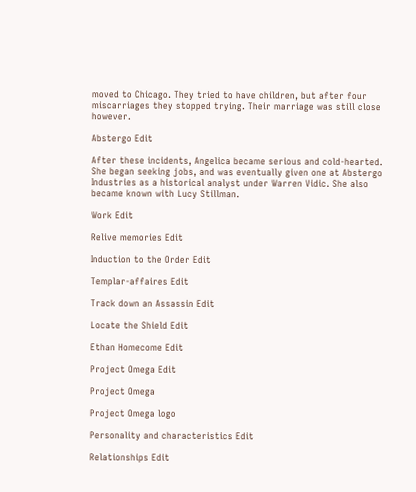moved to Chicago. They tried to have children, but after four miscarriages they stopped trying. Their marriage was still close however.

Abstergo Edit

After these incidents, Angelica became serious and cold-hearted. She began seeking jobs, and was eventually given one at Abstergo Industries as a historical analyst under Warren Vidic. She also became known with Lucy Stillman.

Work Edit

Relive memories Edit

Induction to the Order Edit

Templar-affaires Edit

Track down an Assassin Edit

Locate the Shield Edit

Ethan Homecome Edit

Project Omega Edit

Project Omega

Project Omega logo

Personality and characteristics Edit

Relationships Edit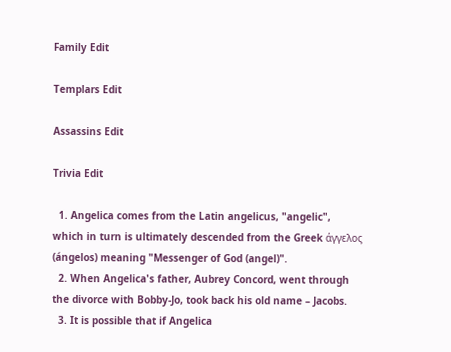Family Edit

Templars Edit

Assassins Edit

Trivia Edit

  1. Angelica comes from the Latin angelicus, "angelic", which in turn is ultimately descended from the Greek άγγελος (ángelos) meaning "Messenger of God (angel)".
  2. When Angelica's father, Aubrey Concord, went through the divorce with Bobby-Jo, took back his old name – Jacobs.
  3. It is possible that if Angelica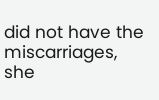did not have the miscarriages, she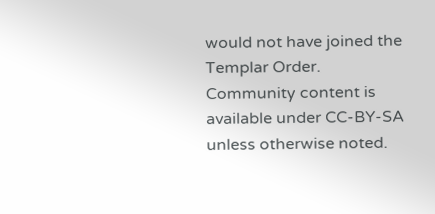would not have joined the Templar Order.
Community content is available under CC-BY-SA unless otherwise noted.